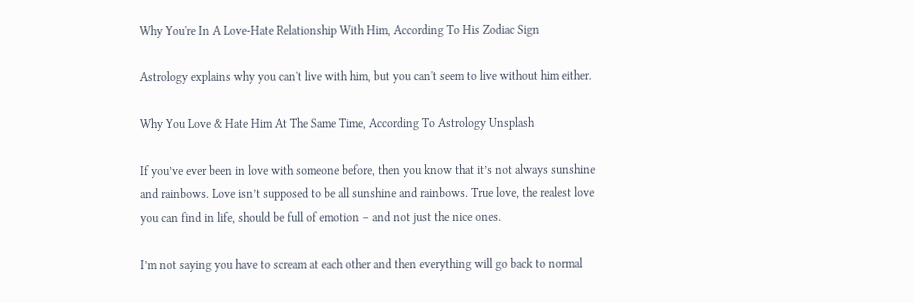Why You're In A Love-Hate Relationship With Him, According To His Zodiac Sign

Astrology explains why you can't live with him, but you can't seem to live without him either.

Why You Love & Hate Him At The Same Time, According To Astrology Unsplash

If you’ve ever been in love with someone before, then you know that it’s not always sunshine and rainbows. Love isn’t supposed to be all sunshine and rainbows. True love, the realest love you can find in life, should be full of emotion – and not just the nice ones.

I’m not saying you have to scream at each other and then everything will go back to normal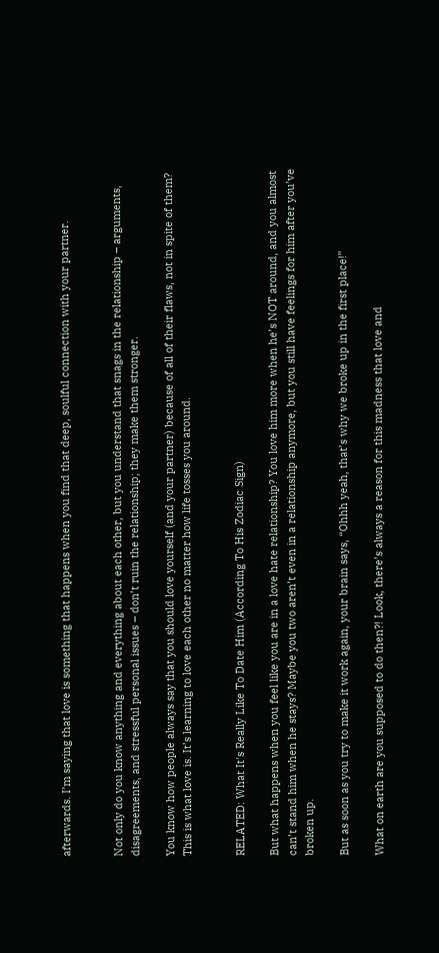afterwards. I’m saying that love is something that happens when you find that deep, soulful connection with your partner.


Not only do you know anything and everything about each other, but you understand that snags in the relationship – arguments, disagreements, and stressful personal issues – don’t ruin the relationship; they make them stronger.

You know how people always say that you should love yourself (and your partner) because of all of their flaws, not in spite of them? This is what love is. It’s learning to love each other no matter how life tosses you around.


RELATED: What It's Really Like To Date Him (According To His Zodiac Sign)

But what happens when you feel like you are in a love hate relationship? You love him more when he’s NOT around, and you almost can’t stand him when he stays? Maybe you two aren’t even in a relationship anymore, but you still have feelings for him after you’ve broken up.

But as soon as you try to make it work again, your brain says, “Ohhh yeah, that’s why we broke up in the first place!”

What on earth are you supposed to do then?! Look, there’s always a reason for this madness that love and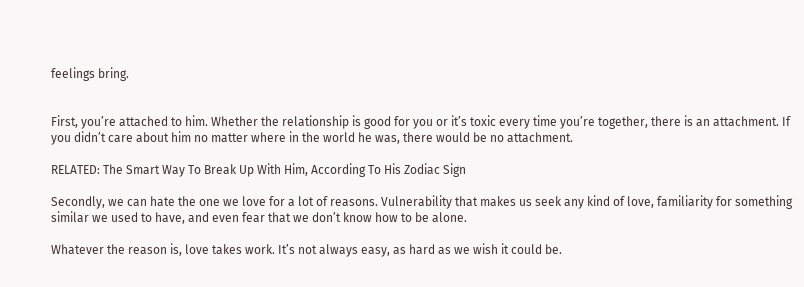feelings bring.


First, you’re attached to him. Whether the relationship is good for you or it’s toxic every time you’re together, there is an attachment. If you didn’t care about him no matter where in the world he was, there would be no attachment.

RELATED: The Smart Way To Break Up With Him, According To His Zodiac Sign

Secondly, we can hate the one we love for a lot of reasons. Vulnerability that makes us seek any kind of love, familiarity for something similar we used to have, and even fear that we don’t know how to be alone.

Whatever the reason is, love takes work. It’s not always easy, as hard as we wish it could be.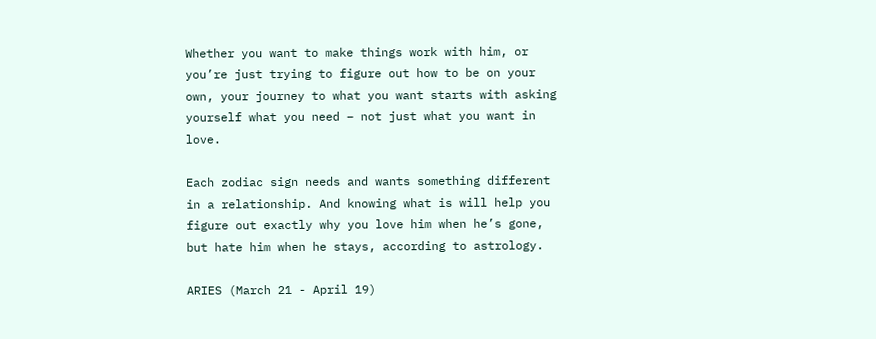Whether you want to make things work with him, or you’re just trying to figure out how to be on your own, your journey to what you want starts with asking yourself what you need – not just what you want in love.

Each zodiac sign needs and wants something different in a relationship. And knowing what is will help you figure out exactly why you love him when he’s gone, but hate him when he stays, according to astrology.

ARIES (March 21 - April 19)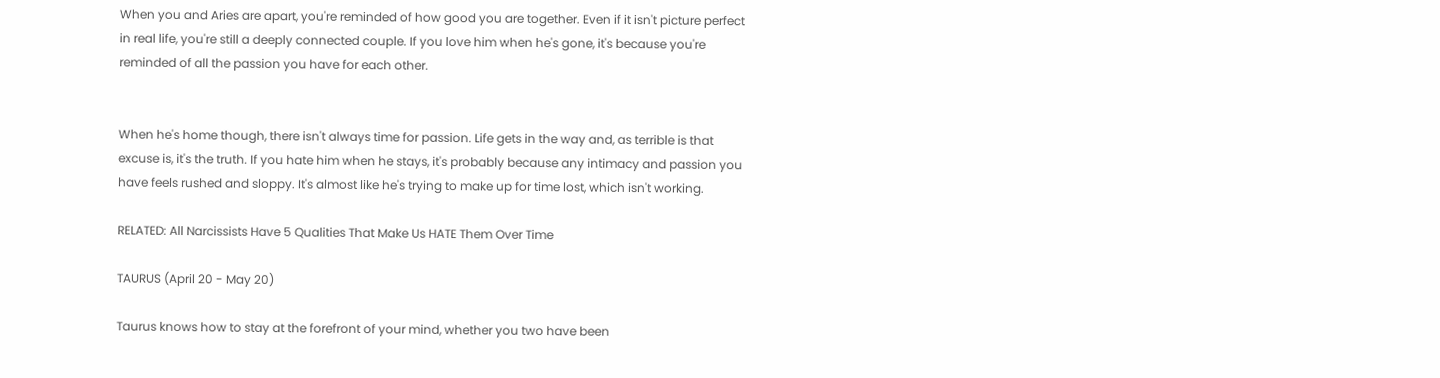When you and Aries are apart, you're reminded of how good you are together. Even if it isn't picture perfect in real life, you're still a deeply connected couple. If you love him when he's gone, it's because you're reminded of all the passion you have for each other.


When he's home though, there isn't always time for passion. Life gets in the way and, as terrible is that excuse is, it's the truth. If you hate him when he stays, it's probably because any intimacy and passion you have feels rushed and sloppy. It's almost like he's trying to make up for time lost, which isn't working.

RELATED: All Narcissists Have 5 Qualities That Make Us HATE Them Over Time

TAURUS (April 20 - May 20)

Taurus knows how to stay at the forefront of your mind, whether you two have been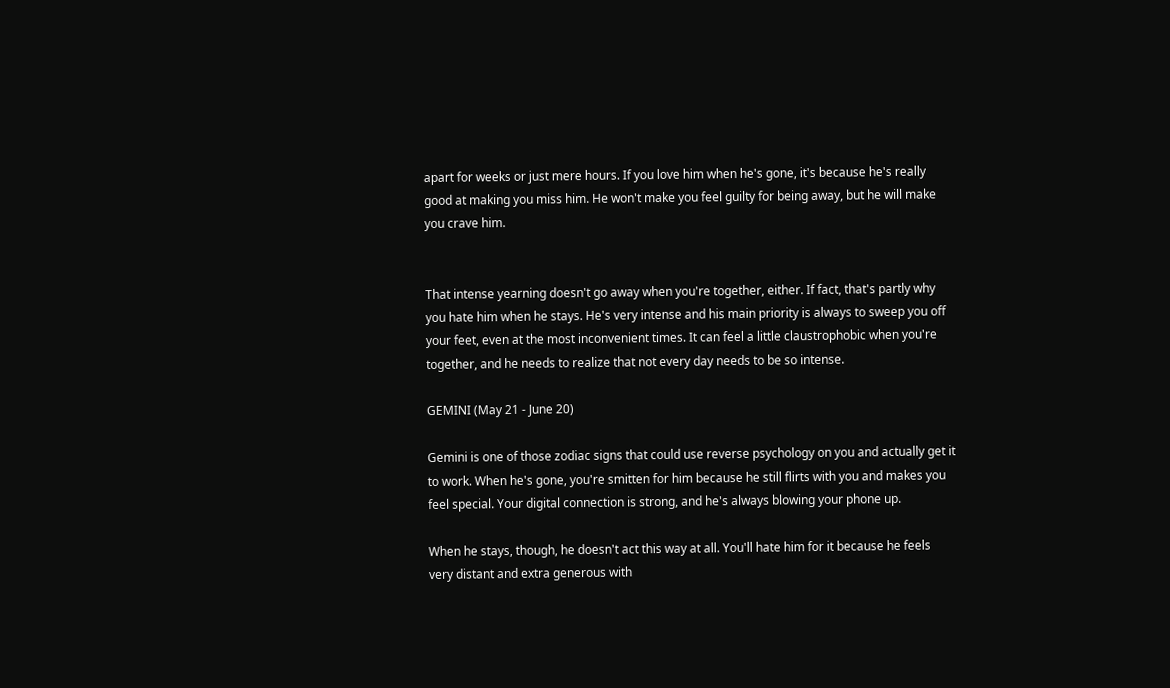apart for weeks or just mere hours. If you love him when he's gone, it's because he's really good at making you miss him. He won't make you feel guilty for being away, but he will make you crave him.


That intense yearning doesn't go away when you're together, either. If fact, that's partly why you hate him when he stays. He's very intense and his main priority is always to sweep you off your feet, even at the most inconvenient times. It can feel a little claustrophobic when you're together, and he needs to realize that not every day needs to be so intense.

GEMINI (May 21 - June 20)

Gemini is one of those zodiac signs that could use reverse psychology on you and actually get it to work. When he's gone, you're smitten for him because he still flirts with you and makes you feel special. Your digital connection is strong, and he's always blowing your phone up.

When he stays, though, he doesn't act this way at all. You'll hate him for it because he feels very distant and extra generous with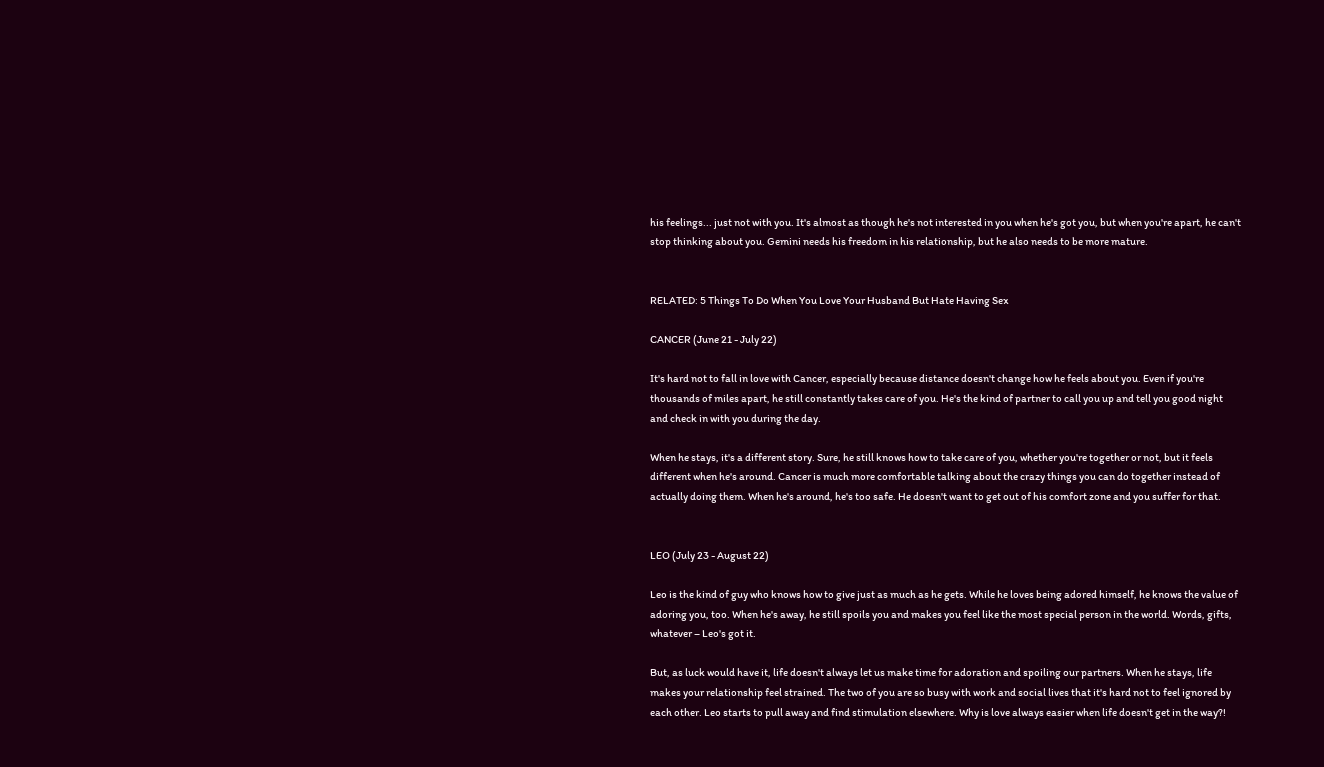his feelings... just not with you. It's almost as though he's not interested in you when he's got you, but when you're apart, he can't stop thinking about you. Gemini needs his freedom in his relationship, but he also needs to be more mature.


RELATED: 5 Things To Do When You Love Your Husband But Hate Having Sex

CANCER (June 21 - July 22)

It's hard not to fall in love with Cancer, especially because distance doesn't change how he feels about you. Even if you're thousands of miles apart, he still constantly takes care of you. He's the kind of partner to call you up and tell you good night and check in with you during the day.

When he stays, it's a different story. Sure, he still knows how to take care of you, whether you're together or not, but it feels different when he's around. Cancer is much more comfortable talking about the crazy things you can do together instead of actually doing them. When he's around, he's too safe. He doesn't want to get out of his comfort zone and you suffer for that.


LEO (July 23 - August 22)

Leo is the kind of guy who knows how to give just as much as he gets. While he loves being adored himself, he knows the value of adoring you, too. When he's away, he still spoils you and makes you feel like the most special person in the world. Words, gifts, whatever – Leo's got it.

But, as luck would have it, life doesn't always let us make time for adoration and spoiling our partners. When he stays, life makes your relationship feel strained. The two of you are so busy with work and social lives that it's hard not to feel ignored by each other. Leo starts to pull away and find stimulation elsewhere. Why is love always easier when life doesn't get in the way?!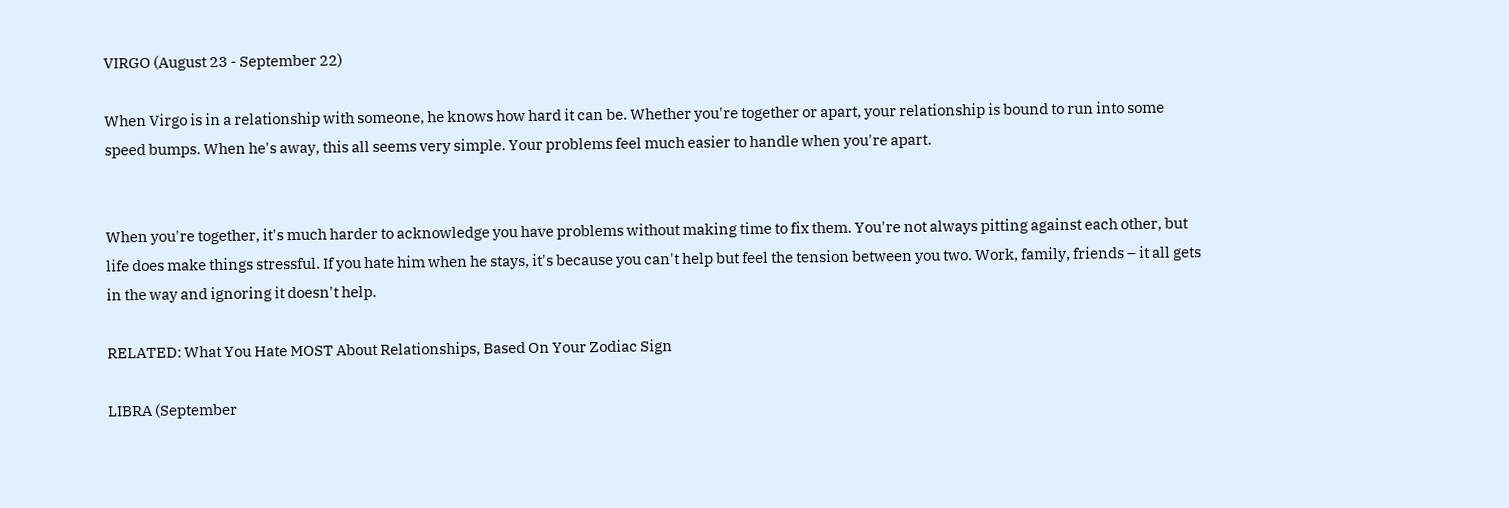VIRGO (August 23 - September 22)

When Virgo is in a relationship with someone, he knows how hard it can be. Whether you're together or apart, your relationship is bound to run into some speed bumps. When he's away, this all seems very simple. Your problems feel much easier to handle when you're apart.


When you're together, it's much harder to acknowledge you have problems without making time to fix them. You're not always pitting against each other, but life does make things stressful. If you hate him when he stays, it's because you can't help but feel the tension between you two. Work, family, friends – it all gets in the way and ignoring it doesn't help.

RELATED: What You Hate MOST About Relationships, Based On Your Zodiac Sign

LIBRA (September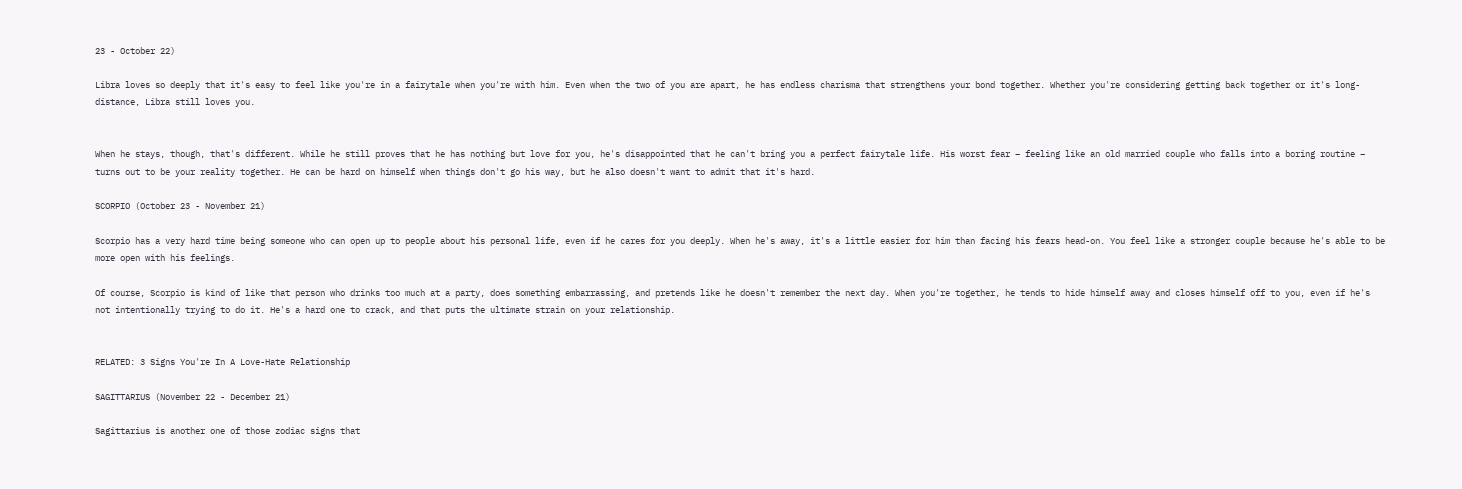23 - October 22)

Libra loves so deeply that it's easy to feel like you're in a fairytale when you're with him. Even when the two of you are apart, he has endless charisma that strengthens your bond together. Whether you're considering getting back together or it's long-distance, Libra still loves you.


When he stays, though, that's different. While he still proves that he has nothing but love for you, he's disappointed that he can't bring you a perfect fairytale life. His worst fear – feeling like an old married couple who falls into a boring routine – turns out to be your reality together. He can be hard on himself when things don't go his way, but he also doesn't want to admit that it's hard.

SCORPIO (October 23 - November 21)

Scorpio has a very hard time being someone who can open up to people about his personal life, even if he cares for you deeply. When he's away, it's a little easier for him than facing his fears head-on. You feel like a stronger couple because he's able to be more open with his feelings.

Of course, Scorpio is kind of like that person who drinks too much at a party, does something embarrassing, and pretends like he doesn't remember the next day. When you're together, he tends to hide himself away and closes himself off to you, even if he's not intentionally trying to do it. He's a hard one to crack, and that puts the ultimate strain on your relationship.


RELATED: 3 Signs You're In A Love-Hate Relationship

SAGITTARIUS (November 22 - December 21)

Sagittarius is another one of those zodiac signs that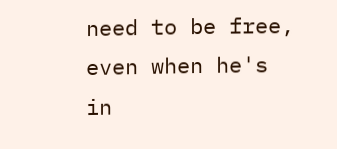need to be free, even when he's in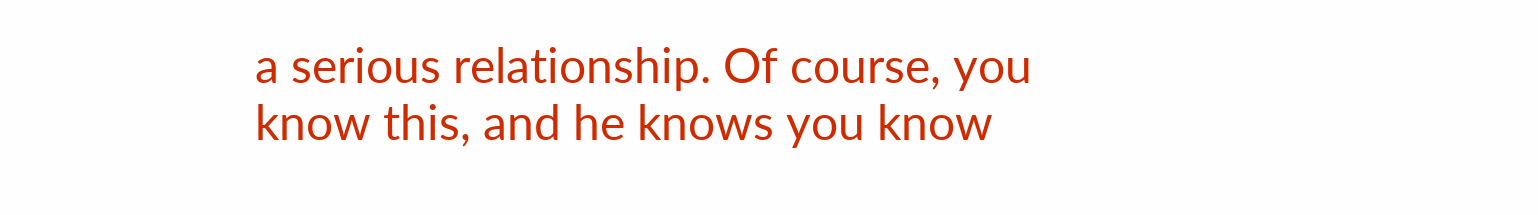a serious relationship. Of course, you know this, and he knows you know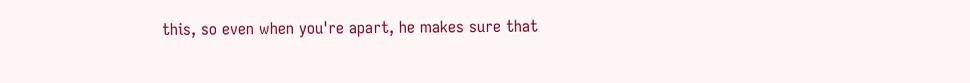this, so even when you're apart, he makes sure that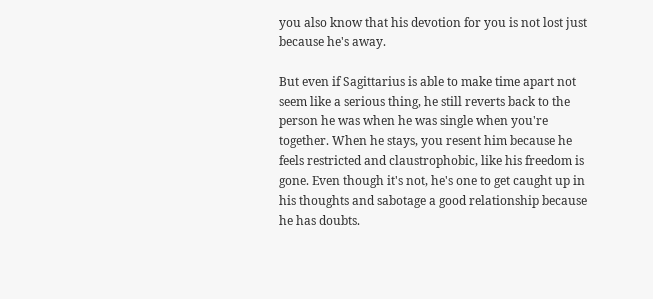you also know that his devotion for you is not lost just because he's away.

But even if Sagittarius is able to make time apart not seem like a serious thing, he still reverts back to the person he was when he was single when you're together. When he stays, you resent him because he feels restricted and claustrophobic, like his freedom is gone. Even though it's not, he's one to get caught up in his thoughts and sabotage a good relationship because he has doubts.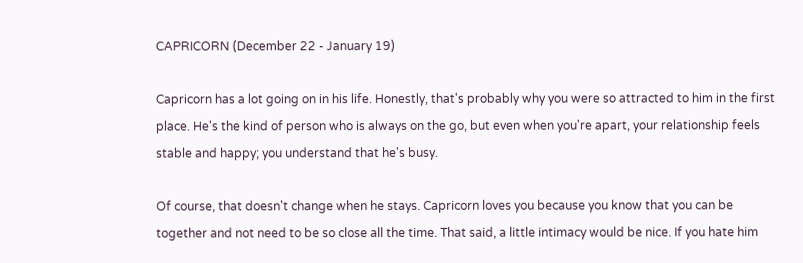CAPRICORN (December 22 - January 19)

Capricorn has a lot going on in his life. Honestly, that's probably why you were so attracted to him in the first place. He's the kind of person who is always on the go, but even when you're apart, your relationship feels stable and happy; you understand that he's busy.

Of course, that doesn't change when he stays. Capricorn loves you because you know that you can be together and not need to be so close all the time. That said, a little intimacy would be nice. If you hate him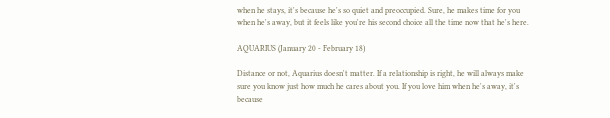when he stays, it's because he's so quiet and preoccupied. Sure, he makes time for you when he's away, but it feels like you're his second choice all the time now that he's here.

AQUARIUS (January 20 - February 18)

Distance or not, Aquarius doesn't matter. If a relationship is right, he will always make sure you know just how much he cares about you. If you love him when he's away, it's because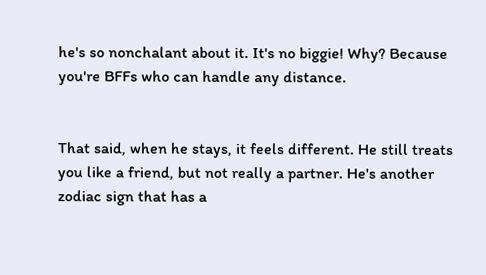he's so nonchalant about it. It's no biggie! Why? Because you're BFFs who can handle any distance.


That said, when he stays, it feels different. He still treats you like a friend, but not really a partner. He's another zodiac sign that has a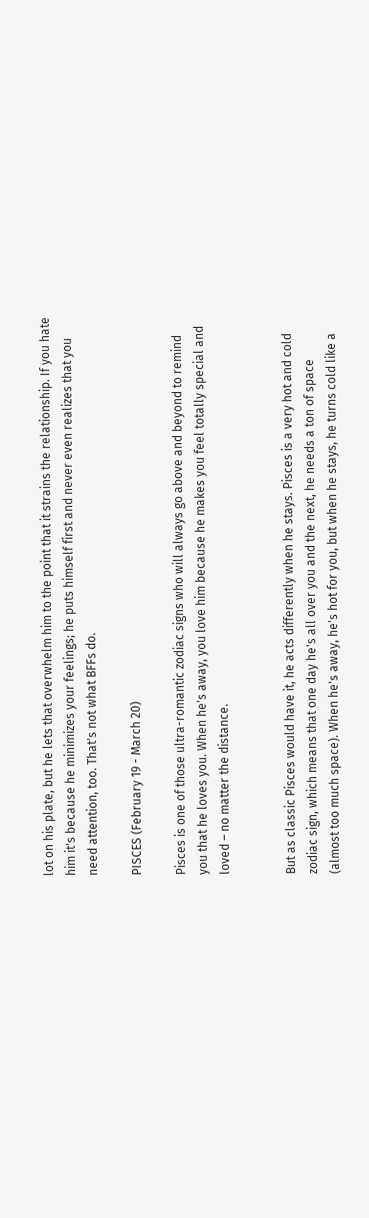lot on his plate, but he lets that overwhelm him to the point that it strains the relationship. If you hate him it's because he minimizes your feelings; he puts himself first and never even realizes that you need attention, too. That's not what BFFs do.

PISCES (February 19 - March 20)

Pisces is one of those ultra-romantic zodiac signs who will always go above and beyond to remind you that he loves you. When he's away, you love him because he makes you feel totally special and loved – no matter the distance.


But as classic Pisces would have it, he acts differently when he stays. Pisces is a very hot and cold zodiac sign, which means that one day he's all over you and the next, he needs a ton of space (almost too much space). When he's away, he's hot for you, but when he stays, he turns cold like a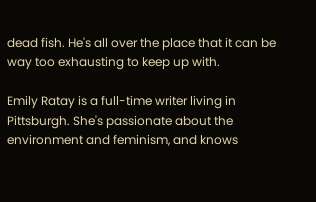dead fish. He's all over the place that it can be way too exhausting to keep up with.

Emily Ratay is a full-time writer living in Pittsburgh. She's passionate about the environment and feminism, and knows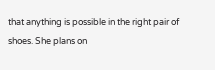that anything is possible in the right pair of shoes. She plans on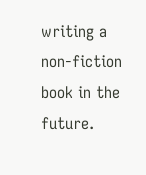writing a non-fiction book in the future.